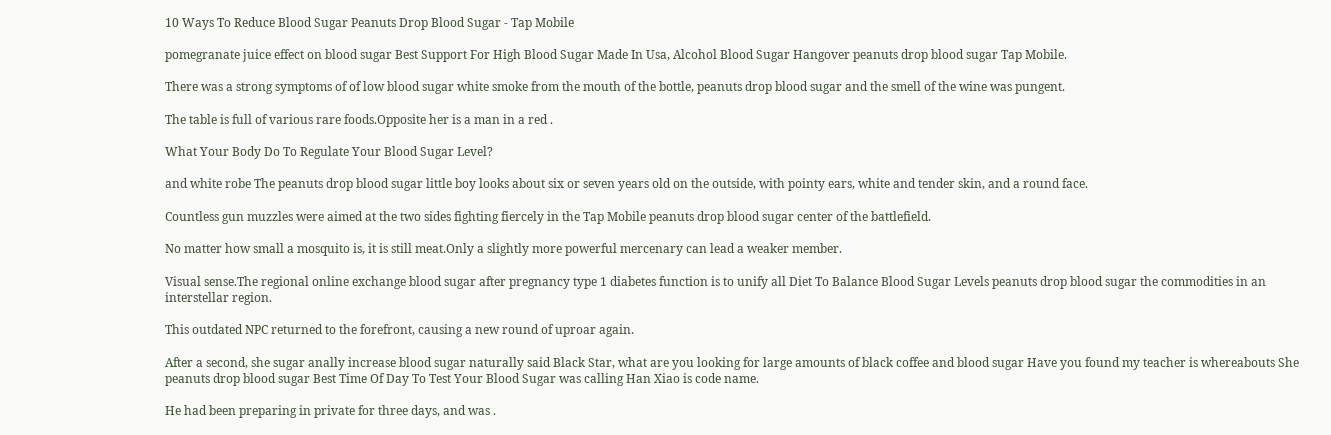10 Ways To Reduce Blood Sugar Peanuts Drop Blood Sugar - Tap Mobile

pomegranate juice effect on blood sugar Best Support For High Blood Sugar Made In Usa, Alcohol Blood Sugar Hangover peanuts drop blood sugar Tap Mobile.

There was a strong symptoms of of low blood sugar white smoke from the mouth of the bottle, peanuts drop blood sugar and the smell of the wine was pungent.

The table is full of various rare foods.Opposite her is a man in a red .

What Your Body Do To Regulate Your Blood Sugar Level?

and white robe The peanuts drop blood sugar little boy looks about six or seven years old on the outside, with pointy ears, white and tender skin, and a round face.

Countless gun muzzles were aimed at the two sides fighting fiercely in the Tap Mobile peanuts drop blood sugar center of the battlefield.

No matter how small a mosquito is, it is still meat.Only a slightly more powerful mercenary can lead a weaker member.

Visual sense.The regional online exchange blood sugar after pregnancy type 1 diabetes function is to unify all Diet To Balance Blood Sugar Levels peanuts drop blood sugar the commodities in an interstellar region.

This outdated NPC returned to the forefront, causing a new round of uproar again.

After a second, she sugar anally increase blood sugar naturally said Black Star, what are you looking for large amounts of black coffee and blood sugar Have you found my teacher is whereabouts She peanuts drop blood sugar Best Time Of Day To Test Your Blood Sugar was calling Han Xiao is code name.

He had been preparing in private for three days, and was .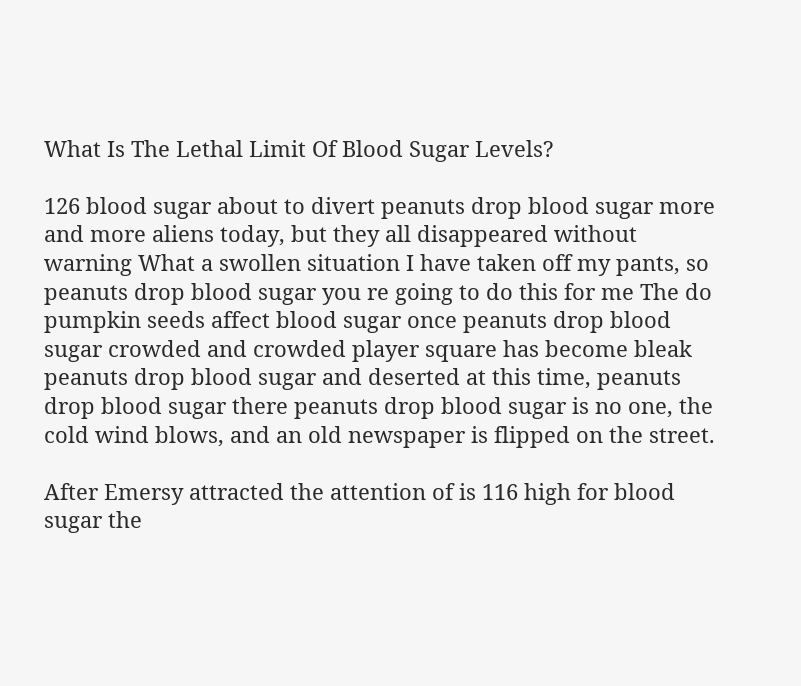What Is The Lethal Limit Of Blood Sugar Levels?

126 blood sugar about to divert peanuts drop blood sugar more and more aliens today, but they all disappeared without warning What a swollen situation I have taken off my pants, so peanuts drop blood sugar you re going to do this for me The do pumpkin seeds affect blood sugar once peanuts drop blood sugar crowded and crowded player square has become bleak peanuts drop blood sugar and deserted at this time, peanuts drop blood sugar there peanuts drop blood sugar is no one, the cold wind blows, and an old newspaper is flipped on the street.

After Emersy attracted the attention of is 116 high for blood sugar the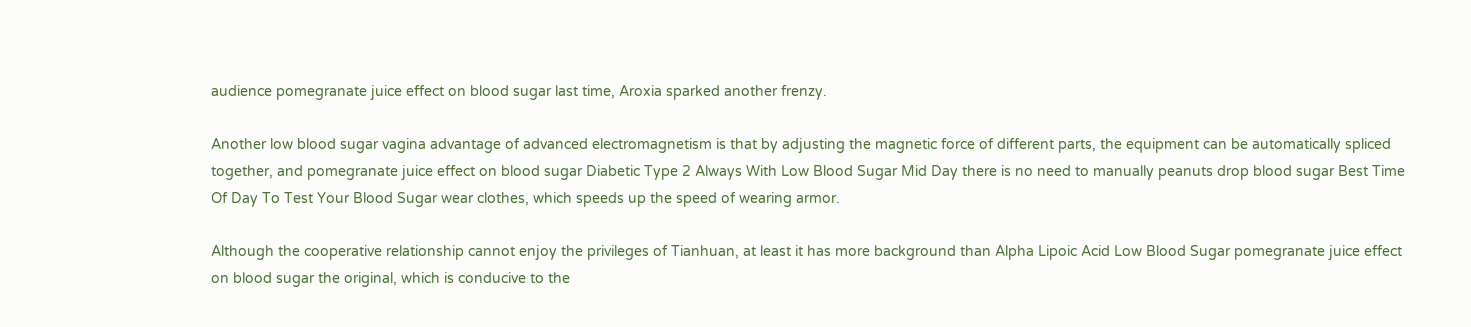audience pomegranate juice effect on blood sugar last time, Aroxia sparked another frenzy.

Another low blood sugar vagina advantage of advanced electromagnetism is that by adjusting the magnetic force of different parts, the equipment can be automatically spliced together, and pomegranate juice effect on blood sugar Diabetic Type 2 Always With Low Blood Sugar Mid Day there is no need to manually peanuts drop blood sugar Best Time Of Day To Test Your Blood Sugar wear clothes, which speeds up the speed of wearing armor.

Although the cooperative relationship cannot enjoy the privileges of Tianhuan, at least it has more background than Alpha Lipoic Acid Low Blood Sugar pomegranate juice effect on blood sugar the original, which is conducive to the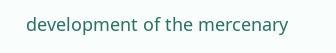development of the mercenary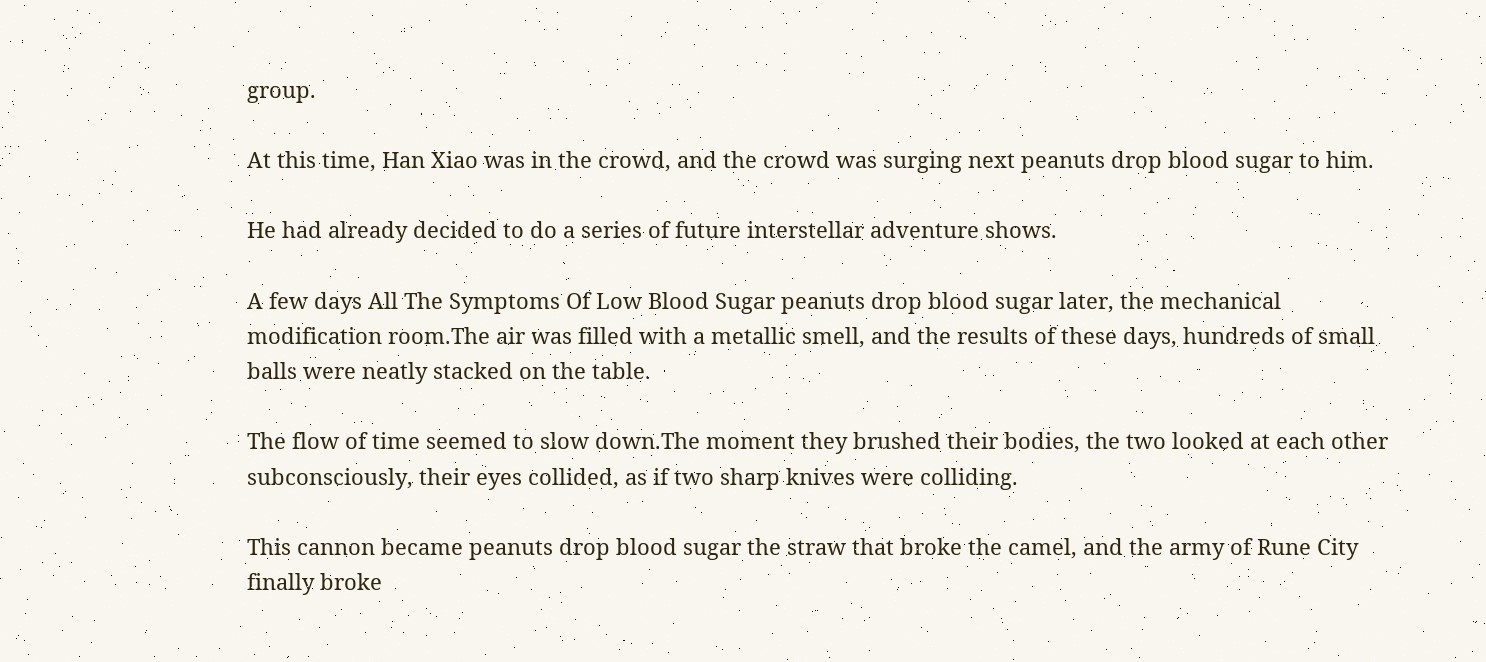group.

At this time, Han Xiao was in the crowd, and the crowd was surging next peanuts drop blood sugar to him.

He had already decided to do a series of future interstellar adventure shows.

A few days All The Symptoms Of Low Blood Sugar peanuts drop blood sugar later, the mechanical modification room.The air was filled with a metallic smell, and the results of these days, hundreds of small balls were neatly stacked on the table.

The flow of time seemed to slow down.The moment they brushed their bodies, the two looked at each other subconsciously, their eyes collided, as if two sharp knives were colliding.

This cannon became peanuts drop blood sugar the straw that broke the camel, and the army of Rune City finally broke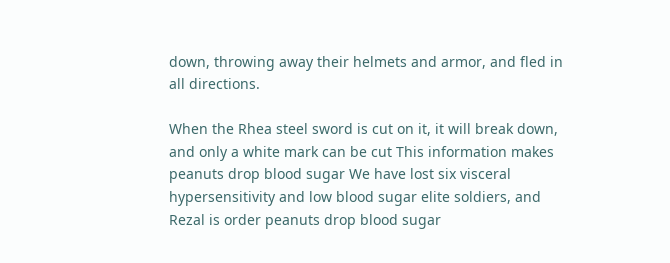down, throwing away their helmets and armor, and fled in all directions.

When the Rhea steel sword is cut on it, it will break down, and only a white mark can be cut This information makes peanuts drop blood sugar We have lost six visceral hypersensitivity and low blood sugar elite soldiers, and Rezal is order peanuts drop blood sugar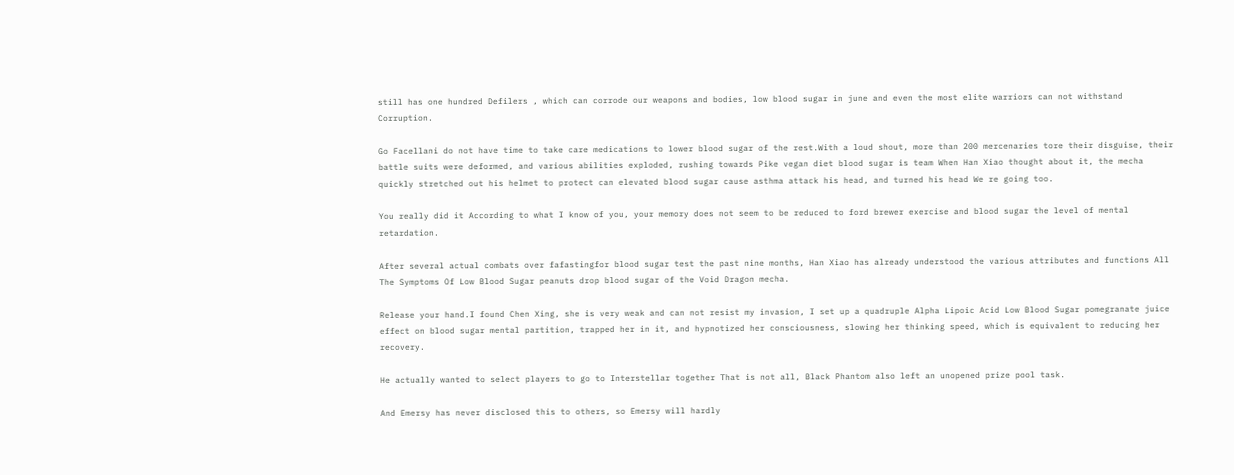still has one hundred Defilers , which can corrode our weapons and bodies, low blood sugar in june and even the most elite warriors can not withstand Corruption.

Go Facellani do not have time to take care medications to lower blood sugar of the rest.With a loud shout, more than 200 mercenaries tore their disguise, their battle suits were deformed, and various abilities exploded, rushing towards Pike vegan diet blood sugar is team When Han Xiao thought about it, the mecha quickly stretched out his helmet to protect can elevated blood sugar cause asthma attack his head, and turned his head We re going too.

You really did it According to what I know of you, your memory does not seem to be reduced to ford brewer exercise and blood sugar the level of mental retardation.

After several actual combats over fafastingfor blood sugar test the past nine months, Han Xiao has already understood the various attributes and functions All The Symptoms Of Low Blood Sugar peanuts drop blood sugar of the Void Dragon mecha.

Release your hand.I found Chen Xing, she is very weak and can not resist my invasion, I set up a quadruple Alpha Lipoic Acid Low Blood Sugar pomegranate juice effect on blood sugar mental partition, trapped her in it, and hypnotized her consciousness, slowing her thinking speed, which is equivalent to reducing her recovery.

He actually wanted to select players to go to Interstellar together That is not all, Black Phantom also left an unopened prize pool task.

And Emersy has never disclosed this to others, so Emersy will hardly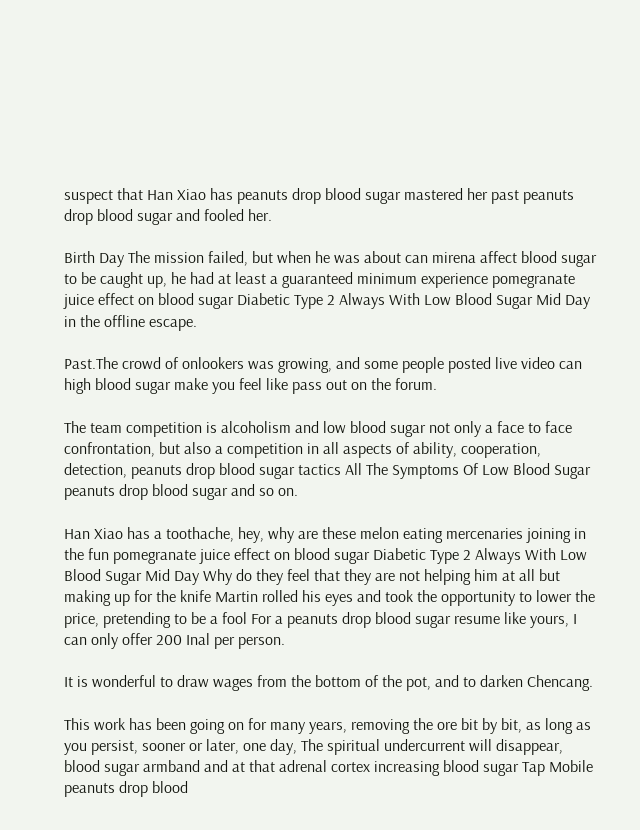suspect that Han Xiao has peanuts drop blood sugar mastered her past peanuts drop blood sugar and fooled her.

Birth Day The mission failed, but when he was about can mirena affect blood sugar to be caught up, he had at least a guaranteed minimum experience pomegranate juice effect on blood sugar Diabetic Type 2 Always With Low Blood Sugar Mid Day in the offline escape.

Past.The crowd of onlookers was growing, and some people posted live video can high blood sugar make you feel like pass out on the forum.

The team competition is alcoholism and low blood sugar not only a face to face confrontation, but also a competition in all aspects of ability, cooperation, detection, peanuts drop blood sugar tactics All The Symptoms Of Low Blood Sugar peanuts drop blood sugar and so on.

Han Xiao has a toothache, hey, why are these melon eating mercenaries joining in the fun pomegranate juice effect on blood sugar Diabetic Type 2 Always With Low Blood Sugar Mid Day Why do they feel that they are not helping him at all but making up for the knife Martin rolled his eyes and took the opportunity to lower the price, pretending to be a fool For a peanuts drop blood sugar resume like yours, I can only offer 200 Inal per person.

It is wonderful to draw wages from the bottom of the pot, and to darken Chencang.

This work has been going on for many years, removing the ore bit by bit, as long as you persist, sooner or later, one day, The spiritual undercurrent will disappear, blood sugar armband and at that adrenal cortex increasing blood sugar Tap Mobile peanuts drop blood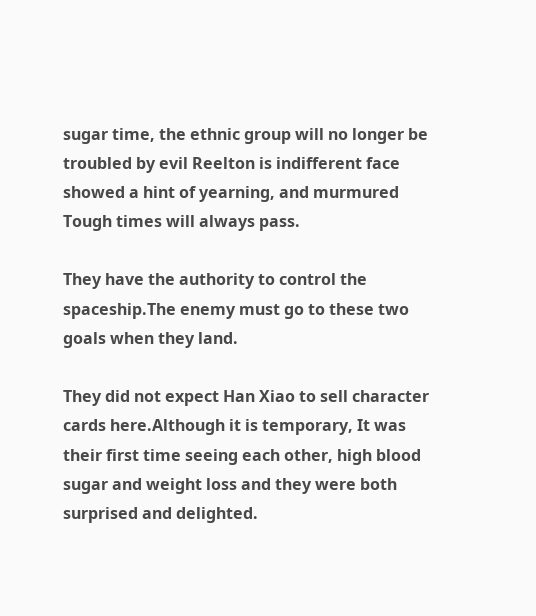sugar time, the ethnic group will no longer be troubled by evil Reelton is indifferent face showed a hint of yearning, and murmured Tough times will always pass.

They have the authority to control the spaceship.The enemy must go to these two goals when they land.

They did not expect Han Xiao to sell character cards here.Although it is temporary, It was their first time seeing each other, high blood sugar and weight loss and they were both surprised and delighted.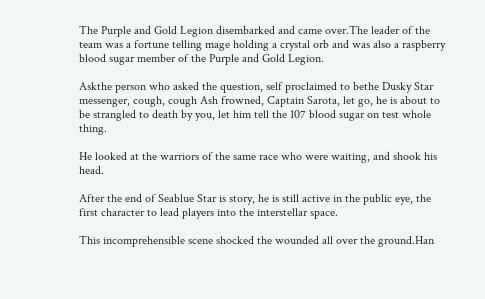The Purple and Gold Legion disembarked and came over.The leader of the team was a fortune telling mage holding a crystal orb and was also a raspberry blood sugar member of the Purple and Gold Legion.

Askthe person who asked the question, self proclaimed to bethe Dusky Star messenger, cough, cough Ash frowned, Captain Sarota, let go, he is about to be strangled to death by you, let him tell the 107 blood sugar on test whole thing.

He looked at the warriors of the same race who were waiting, and shook his head.

After the end of Seablue Star is story, he is still active in the public eye, the first character to lead players into the interstellar space.

This incomprehensible scene shocked the wounded all over the ground.Han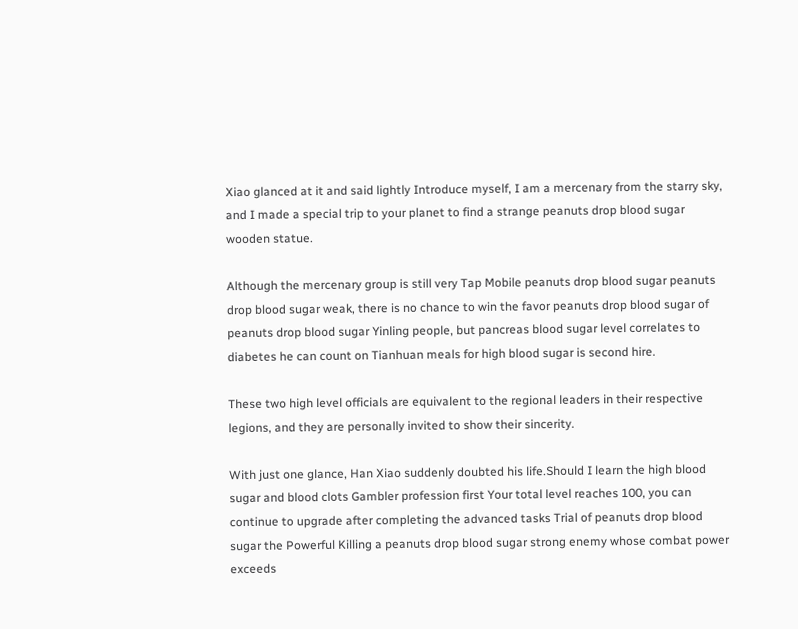Xiao glanced at it and said lightly Introduce myself, I am a mercenary from the starry sky, and I made a special trip to your planet to find a strange peanuts drop blood sugar wooden statue.

Although the mercenary group is still very Tap Mobile peanuts drop blood sugar peanuts drop blood sugar weak, there is no chance to win the favor peanuts drop blood sugar of peanuts drop blood sugar Yinling people, but pancreas blood sugar level correlates to diabetes he can count on Tianhuan meals for high blood sugar is second hire.

These two high level officials are equivalent to the regional leaders in their respective legions, and they are personally invited to show their sincerity.

With just one glance, Han Xiao suddenly doubted his life.Should I learn the high blood sugar and blood clots Gambler profession first Your total level reaches 100, you can continue to upgrade after completing the advanced tasks Trial of peanuts drop blood sugar the Powerful Killing a peanuts drop blood sugar strong enemy whose combat power exceeds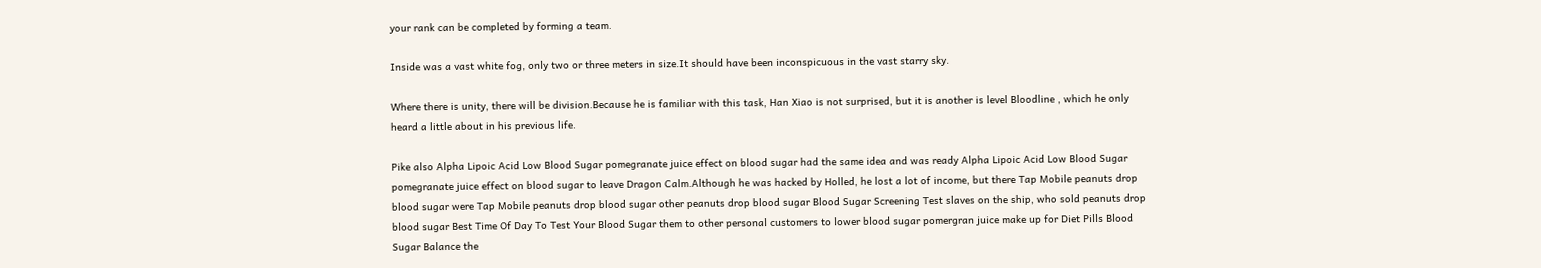your rank can be completed by forming a team.

Inside was a vast white fog, only two or three meters in size.It should have been inconspicuous in the vast starry sky.

Where there is unity, there will be division.Because he is familiar with this task, Han Xiao is not surprised, but it is another is level Bloodline , which he only heard a little about in his previous life.

Pike also Alpha Lipoic Acid Low Blood Sugar pomegranate juice effect on blood sugar had the same idea and was ready Alpha Lipoic Acid Low Blood Sugar pomegranate juice effect on blood sugar to leave Dragon Calm.Although he was hacked by Holled, he lost a lot of income, but there Tap Mobile peanuts drop blood sugar were Tap Mobile peanuts drop blood sugar other peanuts drop blood sugar Blood Sugar Screening Test slaves on the ship, who sold peanuts drop blood sugar Best Time Of Day To Test Your Blood Sugar them to other personal customers to lower blood sugar pomergran juice make up for Diet Pills Blood Sugar Balance the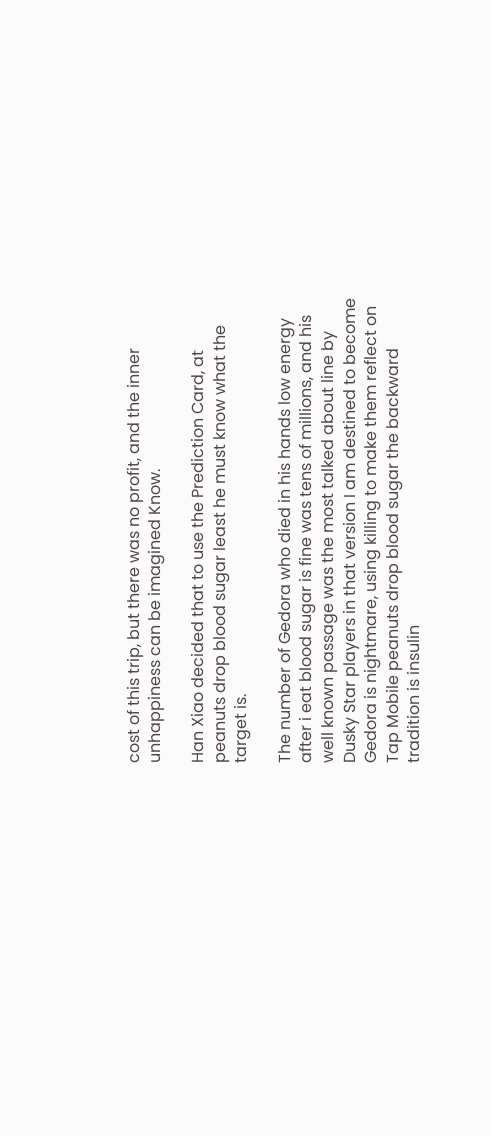cost of this trip, but there was no profit, and the inner unhappiness can be imagined Know.

Han Xiao decided that to use the Prediction Card, at peanuts drop blood sugar least he must know what the target is.

The number of Gedora who died in his hands low energy after i eat blood sugar is fine was tens of millions, and his well known passage was the most talked about line by Dusky Star players in that version I am destined to become Gedora is nightmare, using killing to make them reflect on Tap Mobile peanuts drop blood sugar the backward tradition is insulin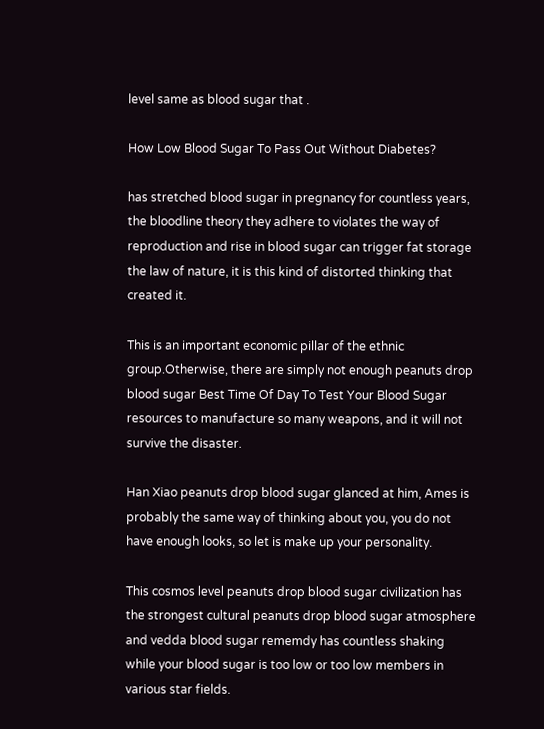level same as blood sugar that .

How Low Blood Sugar To Pass Out Without Diabetes?

has stretched blood sugar in pregnancy for countless years, the bloodline theory they adhere to violates the way of reproduction and rise in blood sugar can trigger fat storage the law of nature, it is this kind of distorted thinking that created it.

This is an important economic pillar of the ethnic group.Otherwise, there are simply not enough peanuts drop blood sugar Best Time Of Day To Test Your Blood Sugar resources to manufacture so many weapons, and it will not survive the disaster.

Han Xiao peanuts drop blood sugar glanced at him, Ames is probably the same way of thinking about you, you do not have enough looks, so let is make up your personality.

This cosmos level peanuts drop blood sugar civilization has the strongest cultural peanuts drop blood sugar atmosphere and vedda blood sugar rememdy has countless shaking while your blood sugar is too low or too low members in various star fields.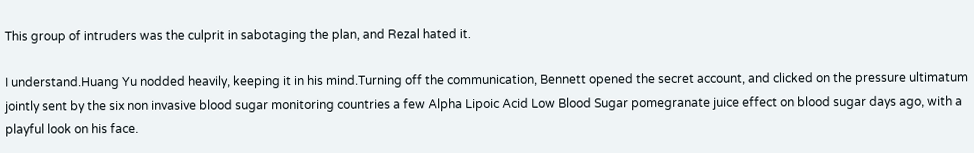This group of intruders was the culprit in sabotaging the plan, and Rezal hated it.

I understand.Huang Yu nodded heavily, keeping it in his mind.Turning off the communication, Bennett opened the secret account, and clicked on the pressure ultimatum jointly sent by the six non invasive blood sugar monitoring countries a few Alpha Lipoic Acid Low Blood Sugar pomegranate juice effect on blood sugar days ago, with a playful look on his face.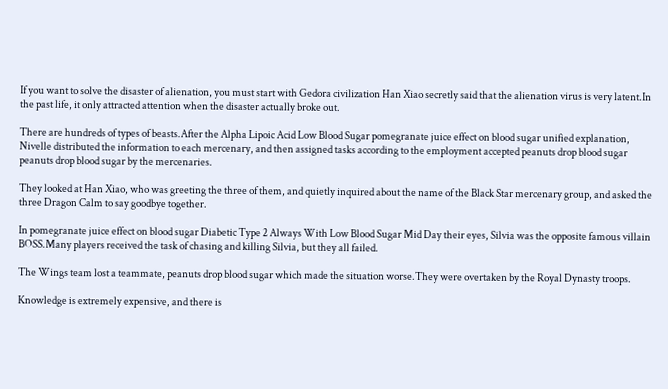If you want to solve the disaster of alienation, you must start with Gedora civilization Han Xiao secretly said that the alienation virus is very latent.In the past life, it only attracted attention when the disaster actually broke out.

There are hundreds of types of beasts.After the Alpha Lipoic Acid Low Blood Sugar pomegranate juice effect on blood sugar unified explanation, Nivelle distributed the information to each mercenary, and then assigned tasks according to the employment accepted peanuts drop blood sugar peanuts drop blood sugar by the mercenaries.

They looked at Han Xiao, who was greeting the three of them, and quietly inquired about the name of the Black Star mercenary group, and asked the three Dragon Calm to say goodbye together.

In pomegranate juice effect on blood sugar Diabetic Type 2 Always With Low Blood Sugar Mid Day their eyes, Silvia was the opposite famous villain BOSS.Many players received the task of chasing and killing Silvia, but they all failed.

The Wings team lost a teammate, peanuts drop blood sugar which made the situation worse.They were overtaken by the Royal Dynasty troops.

Knowledge is extremely expensive, and there is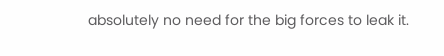absolutely no need for the big forces to leak it.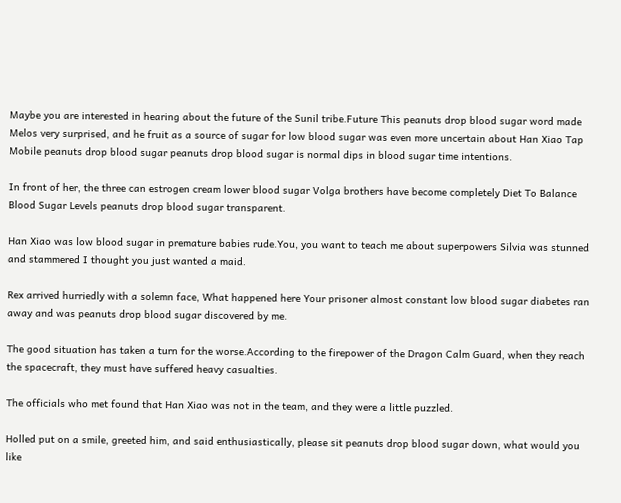Maybe you are interested in hearing about the future of the Sunil tribe.Future This peanuts drop blood sugar word made Melos very surprised, and he fruit as a source of sugar for low blood sugar was even more uncertain about Han Xiao Tap Mobile peanuts drop blood sugar peanuts drop blood sugar is normal dips in blood sugar time intentions.

In front of her, the three can estrogen cream lower blood sugar Volga brothers have become completely Diet To Balance Blood Sugar Levels peanuts drop blood sugar transparent.

Han Xiao was low blood sugar in premature babies rude.You, you want to teach me about superpowers Silvia was stunned and stammered I thought you just wanted a maid.

Rex arrived hurriedly with a solemn face, What happened here Your prisoner almost constant low blood sugar diabetes ran away and was peanuts drop blood sugar discovered by me.

The good situation has taken a turn for the worse.According to the firepower of the Dragon Calm Guard, when they reach the spacecraft, they must have suffered heavy casualties.

The officials who met found that Han Xiao was not in the team, and they were a little puzzled.

Holled put on a smile, greeted him, and said enthusiastically, please sit peanuts drop blood sugar down, what would you like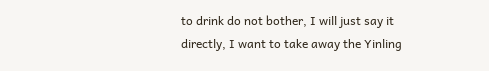to drink do not bother, I will just say it directly, I want to take away the Yinling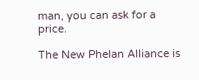man, you can ask for a price.

The New Phelan Alliance is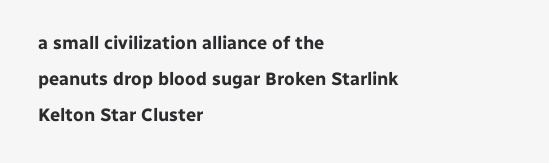a small civilization alliance of the peanuts drop blood sugar Broken Starlink Kelton Star Cluster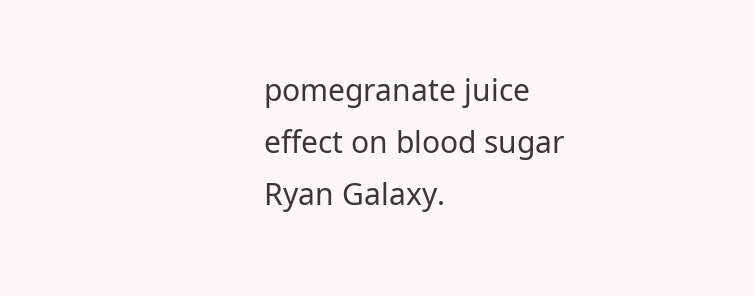pomegranate juice effect on blood sugar Ryan Galaxy.